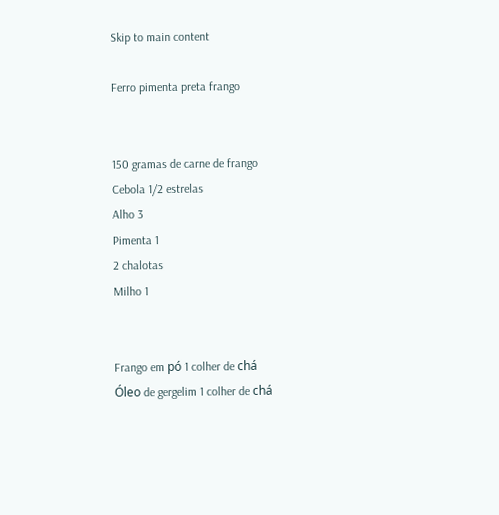Skip to main content

Ferro pimenta preta frango


150 gramas de carne de frango
Cebola 1/2 estrelas
Alho 3
Pimenta 1
2 chalotas
Milho 1


Frango em pó 1 colher de chá
Óleo de gergelim 1 colher de chá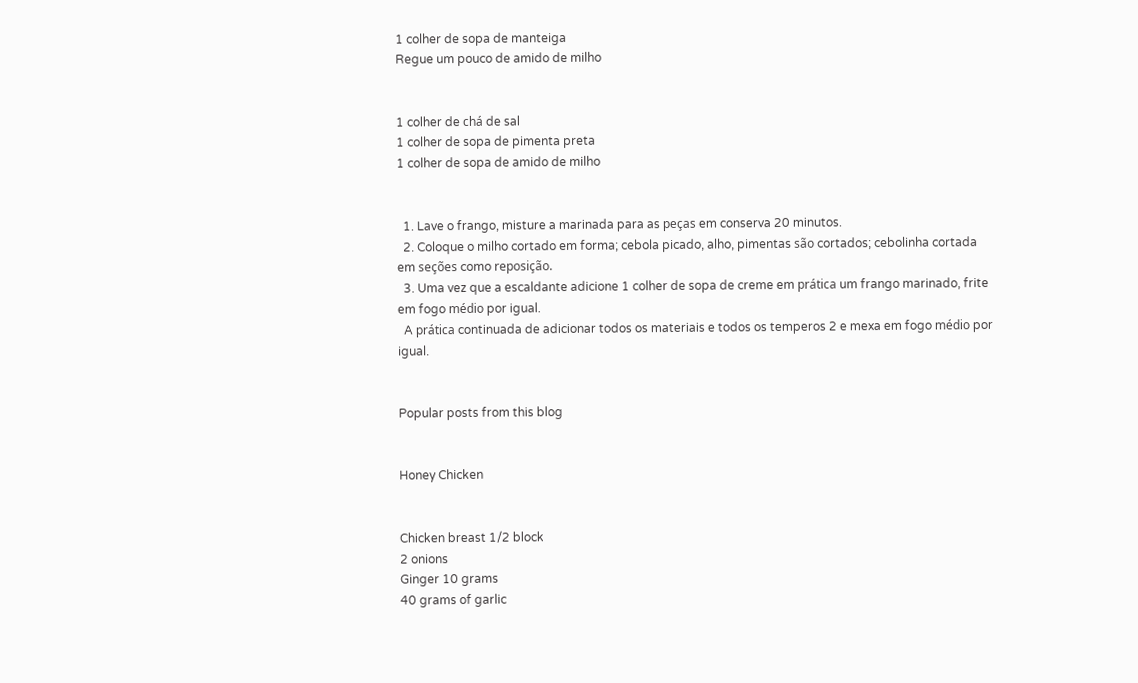1 colher de sopa de manteiga
Regue um pouco de amido de milho


1 colher de chá de sal
1 colher de sopa de pimenta preta
1 colher de sopa de amido de milho


  1. Lave o frango, misture a marinada para as peças em conserva 20 minutos.
  2. Coloque o milho cortado em forma; cebola picado, alho, pimentas são cortados; cebolinha cortada em seções como reposição.
  3. Uma vez que a escaldante adicione 1 colher de sopa de creme em prática um frango marinado, frite em fogo médio por igual.
  A prática continuada de adicionar todos os materiais e todos os temperos 2 e mexa em fogo médio por igual.


Popular posts from this blog


Honey Chicken


Chicken breast 1/2 block
2 onions
Ginger 10 grams
40 grams of garlic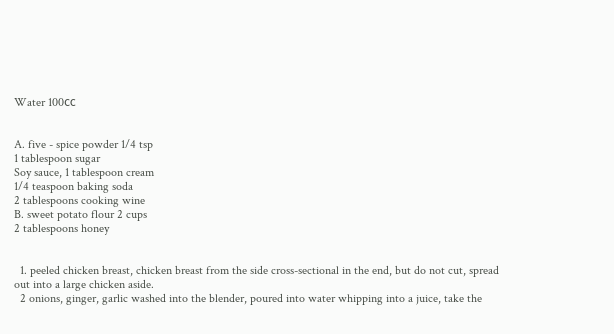Water 100㏄


A. five - spice powder 1/4 tsp
1 tablespoon sugar
Soy sauce, 1 tablespoon cream
1/4 teaspoon baking soda
2 tablespoons cooking wine
B. sweet potato flour 2 cups
2 tablespoons honey


  1. peeled chicken breast, chicken breast from the side cross-sectional in the end, but do not cut, spread out into a large chicken aside.
  2 onions, ginger, garlic washed into the blender, poured into water whipping into a juice, take the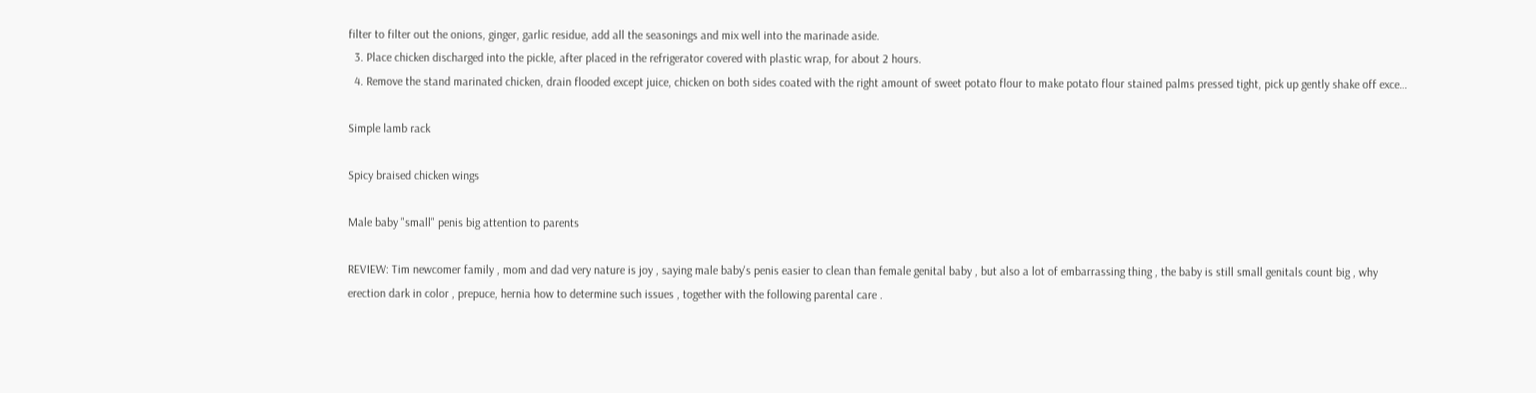filter to filter out the onions, ginger, garlic residue, add all the seasonings and mix well into the marinade aside.
  3. Place chicken discharged into the pickle, after placed in the refrigerator covered with plastic wrap, for about 2 hours.
  4. Remove the stand marinated chicken, drain flooded except juice, chicken on both sides coated with the right amount of sweet potato flour to make potato flour stained palms pressed tight, pick up gently shake off exce…

Simple lamb rack

Spicy braised chicken wings

Male baby "small" penis big attention to parents

REVIEW: Tim newcomer family , mom and dad very nature is joy , saying male baby's penis easier to clean than female genital baby , but also a lot of embarrassing thing , the baby is still small genitals count big , why erection dark in color , prepuce, hernia how to determine such issues , together with the following parental care .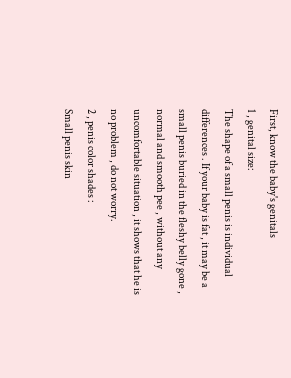First, know the baby's genitals
1 , genital size:
The shape of a small penis is individual differences . If your baby is fat , it may be a small penis buried in the fleshy belly gone , normal and smooth pee , without any uncomfortable situation , it shows that he is no problem , do not worry.
2 , penis color shades :
Small penis skin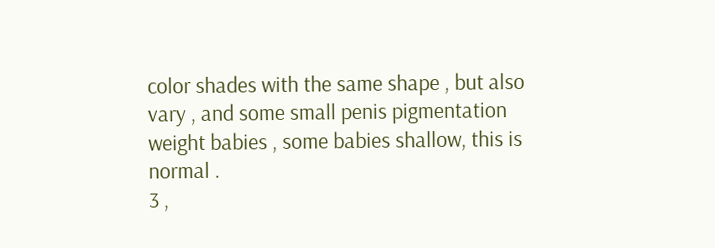color shades with the same shape , but also vary , and some small penis pigmentation weight babies , some babies shallow, this is normal .
3 ,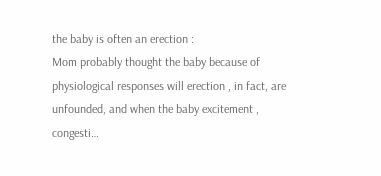the baby is often an erection :
Mom probably thought the baby because of physiological responses will erection , in fact, are unfounded, and when the baby excitement , congesti…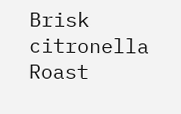Brisk citronella Roast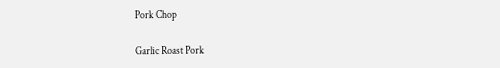Pork Chop

Garlic Roast Pork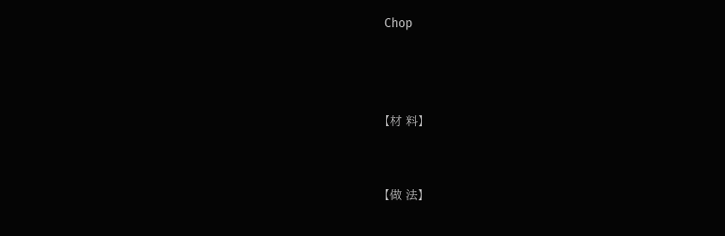Chop



【材 料】


【做 法】